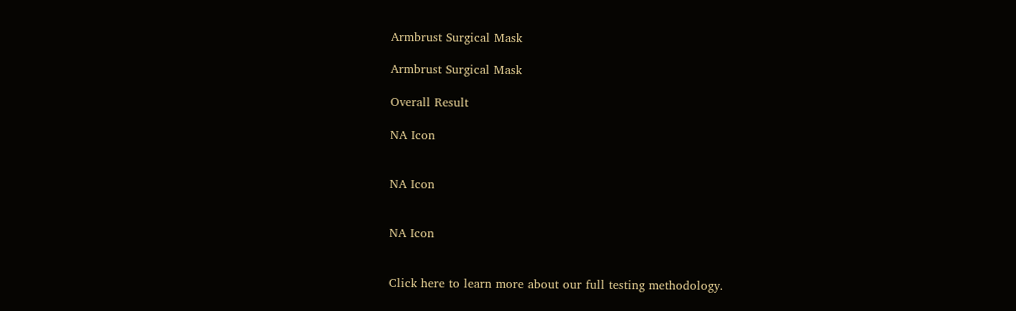Armbrust Surgical Mask

Armbrust Surgical Mask

Overall Result

NA Icon


NA Icon


NA Icon


Click here to learn more about our full testing methodology.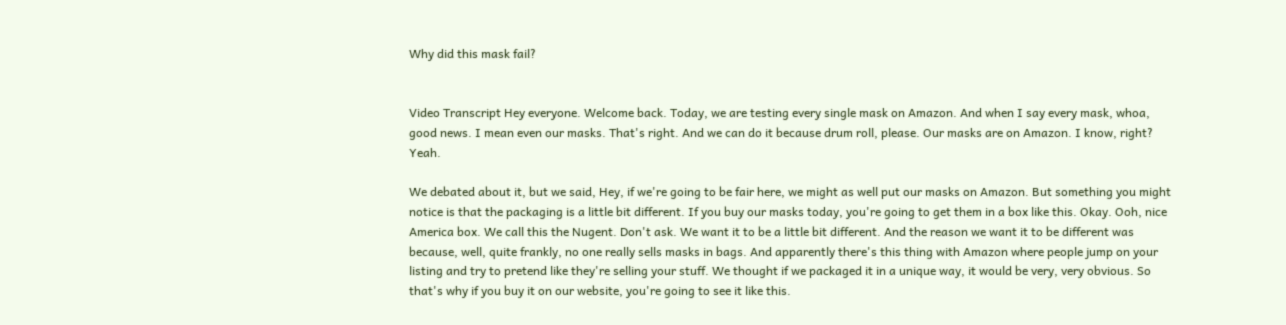Why did this mask fail?


Video Transcript Hey everyone. Welcome back. Today, we are testing every single mask on Amazon. And when I say every mask, whoa, good news. I mean even our masks. That's right. And we can do it because drum roll, please. Our masks are on Amazon. I know, right? Yeah.

We debated about it, but we said, Hey, if we're going to be fair here, we might as well put our masks on Amazon. But something you might notice is that the packaging is a little bit different. If you buy our masks today, you're going to get them in a box like this. Okay. Ooh, nice America box. We call this the Nugent. Don't ask. We want it to be a little bit different. And the reason we want it to be different was because, well, quite frankly, no one really sells masks in bags. And apparently there's this thing with Amazon where people jump on your listing and try to pretend like they're selling your stuff. We thought if we packaged it in a unique way, it would be very, very obvious. So that's why if you buy it on our website, you're going to see it like this.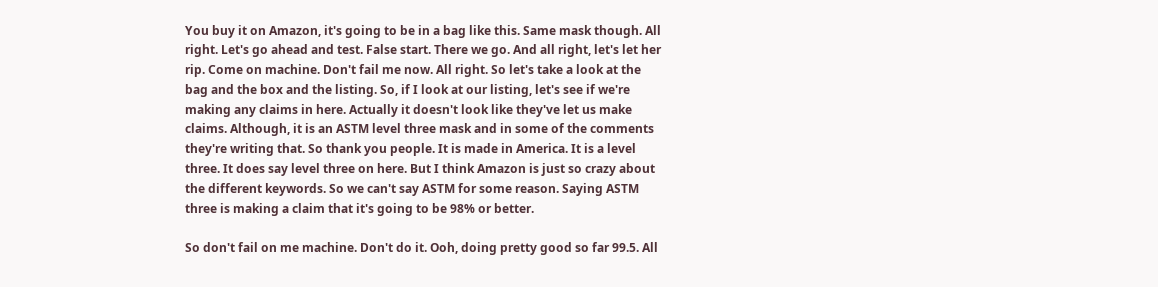You buy it on Amazon, it's going to be in a bag like this. Same mask though. All right. Let's go ahead and test. False start. There we go. And all right, let's let her rip. Come on machine. Don't fail me now. All right. So let's take a look at the bag and the box and the listing. So, if I look at our listing, let's see if we're making any claims in here. Actually it doesn't look like they've let us make claims. Although, it is an ASTM level three mask and in some of the comments they're writing that. So thank you people. It is made in America. It is a level three. It does say level three on here. But I think Amazon is just so crazy about the different keywords. So we can't say ASTM for some reason. Saying ASTM three is making a claim that it's going to be 98% or better.

So don't fail on me machine. Don't do it. Ooh, doing pretty good so far 99.5. All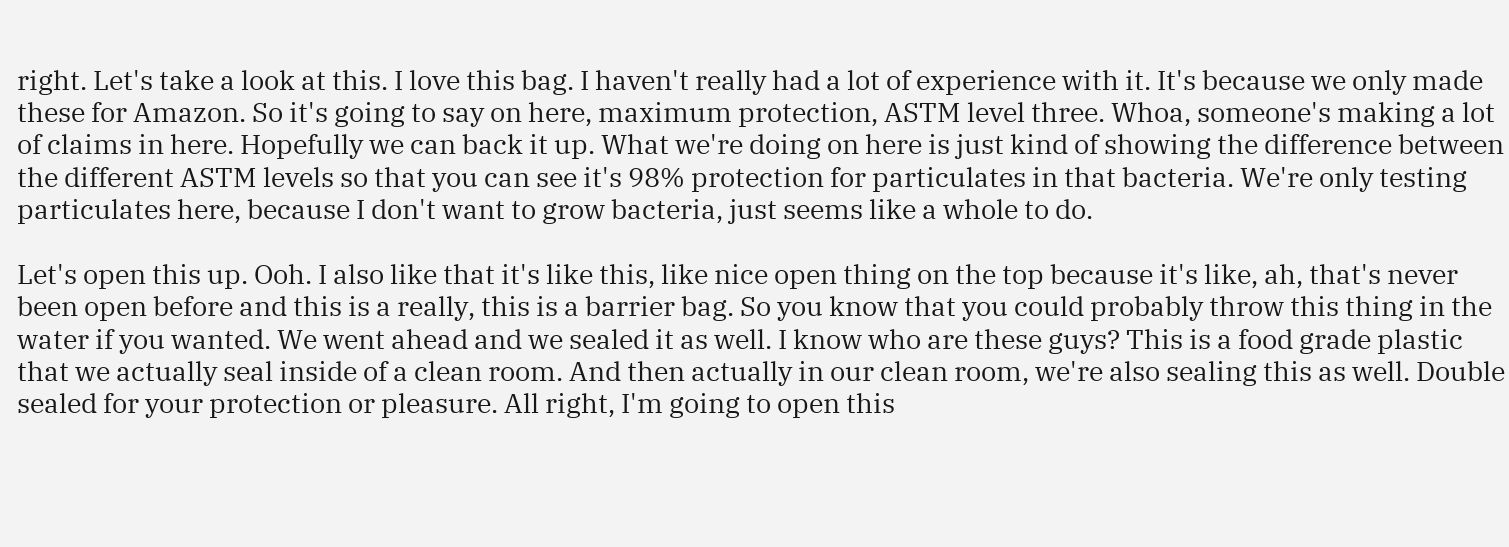right. Let's take a look at this. I love this bag. I haven't really had a lot of experience with it. It's because we only made these for Amazon. So it's going to say on here, maximum protection, ASTM level three. Whoa, someone's making a lot of claims in here. Hopefully we can back it up. What we're doing on here is just kind of showing the difference between the different ASTM levels so that you can see it's 98% protection for particulates in that bacteria. We're only testing particulates here, because I don't want to grow bacteria, just seems like a whole to do.

Let's open this up. Ooh. I also like that it's like this, like nice open thing on the top because it's like, ah, that's never been open before and this is a really, this is a barrier bag. So you know that you could probably throw this thing in the water if you wanted. We went ahead and we sealed it as well. I know who are these guys? This is a food grade plastic that we actually seal inside of a clean room. And then actually in our clean room, we're also sealing this as well. Double sealed for your protection or pleasure. All right, I'm going to open this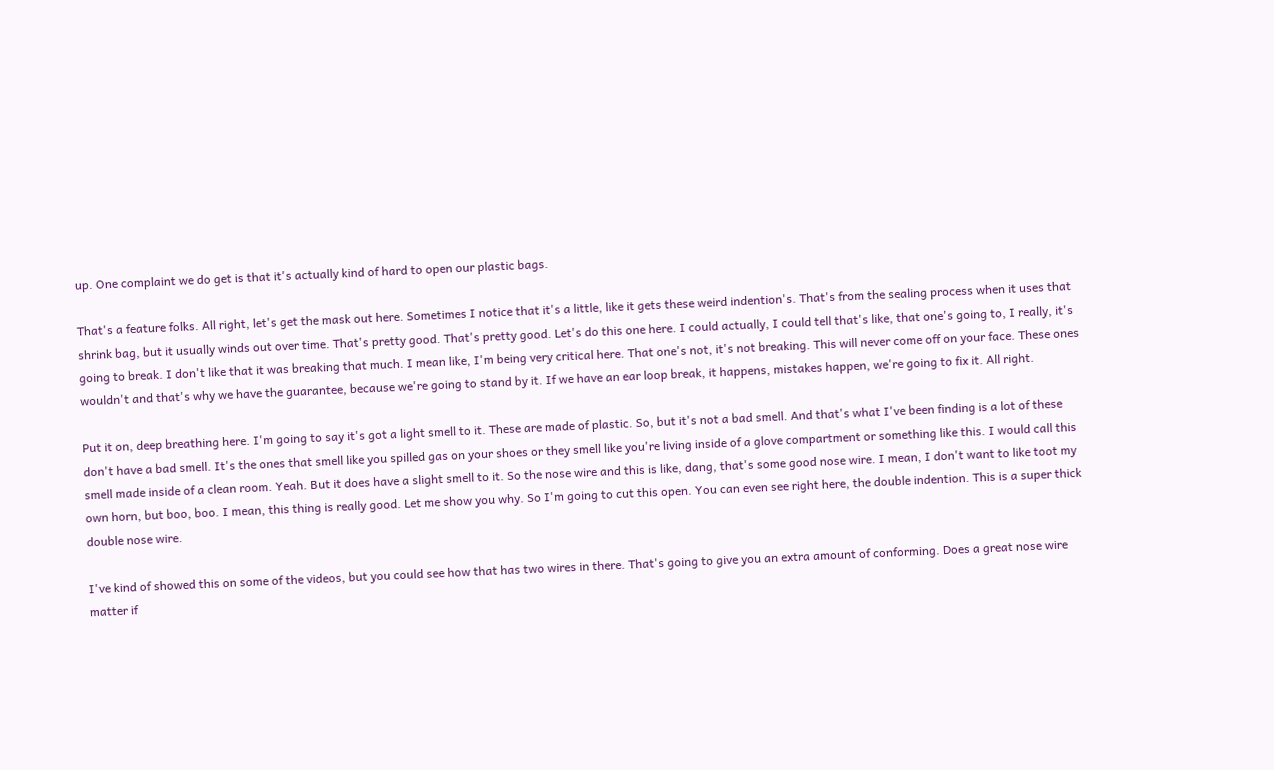up. One complaint we do get is that it's actually kind of hard to open our plastic bags.

That's a feature folks. All right, let's get the mask out here. Sometimes I notice that it's a little, like it gets these weird indention's. That's from the sealing process when it uses that shrink bag, but it usually winds out over time. That's pretty good. That's pretty good. Let's do this one here. I could actually, I could tell that's like, that one's going to, I really, it's going to break. I don't like that it was breaking that much. I mean like, I'm being very critical here. That one's not, it's not breaking. This will never come off on your face. These ones wouldn't and that's why we have the guarantee, because we're going to stand by it. If we have an ear loop break, it happens, mistakes happen, we're going to fix it. All right.

Put it on, deep breathing here. I'm going to say it's got a light smell to it. These are made of plastic. So, but it's not a bad smell. And that's what I've been finding is a lot of these don't have a bad smell. It's the ones that smell like you spilled gas on your shoes or they smell like you're living inside of a glove compartment or something like this. I would call this smell made inside of a clean room. Yeah. But it does have a slight smell to it. So the nose wire and this is like, dang, that's some good nose wire. I mean, I don't want to like toot my own horn, but boo, boo. I mean, this thing is really good. Let me show you why. So I'm going to cut this open. You can even see right here, the double indention. This is a super thick double nose wire.

I've kind of showed this on some of the videos, but you could see how that has two wires in there. That's going to give you an extra amount of conforming. Does a great nose wire matter if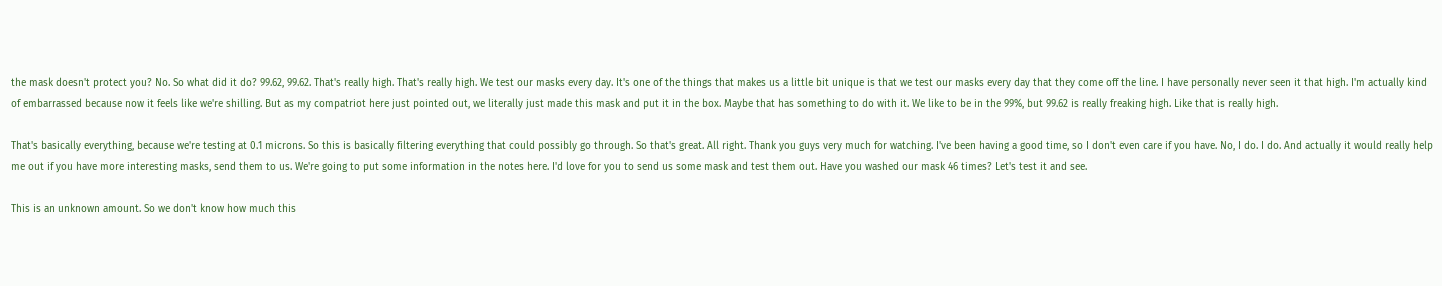the mask doesn't protect you? No. So what did it do? 99.62, 99.62. That's really high. That's really high. We test our masks every day. It's one of the things that makes us a little bit unique is that we test our masks every day that they come off the line. I have personally never seen it that high. I'm actually kind of embarrassed because now it feels like we're shilling. But as my compatriot here just pointed out, we literally just made this mask and put it in the box. Maybe that has something to do with it. We like to be in the 99%, but 99.62 is really freaking high. Like that is really high.

That's basically everything, because we're testing at 0.1 microns. So this is basically filtering everything that could possibly go through. So that's great. All right. Thank you guys very much for watching. I've been having a good time, so I don't even care if you have. No, I do. I do. And actually it would really help me out if you have more interesting masks, send them to us. We're going to put some information in the notes here. I'd love for you to send us some mask and test them out. Have you washed our mask 46 times? Let's test it and see.

This is an unknown amount. So we don't know how much this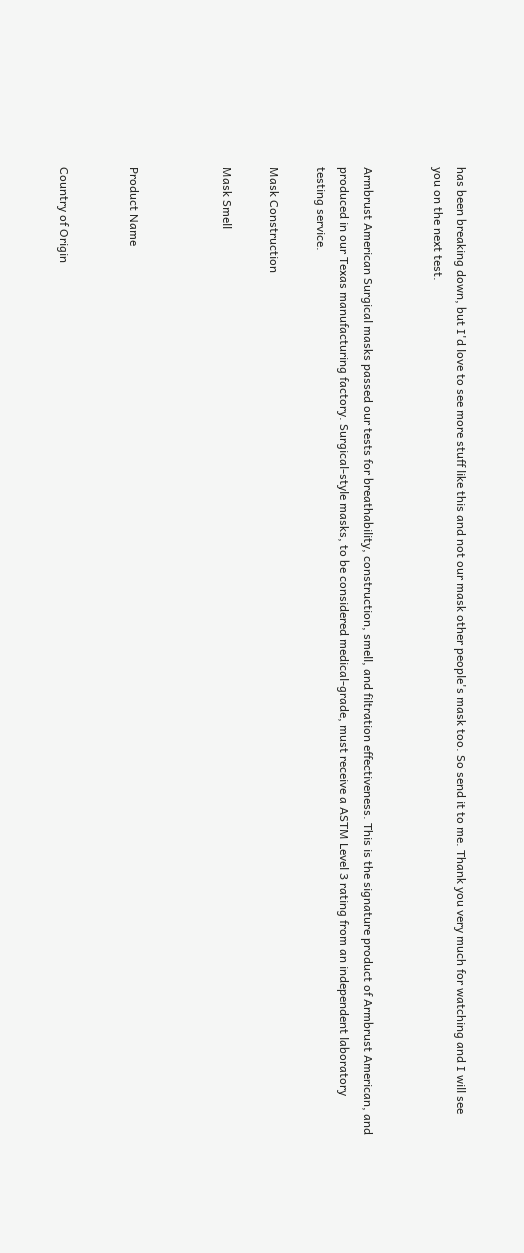has been breaking down, but I'd love to see more stuff like this and not our mask other people's mask too. So send it to me. Thank you very much for watching and I will see you on the next test.


Armbrust American Surgical masks passed our tests for breathability, construction, smell, and filtration effectiveness. This is the signature product of Armbrust American, and produced in our Texas manufacturing factory. Surgical-style masks, to be considered medical-grade, must receive a ASTM Level 3 rating from an independent laboratory testing service.

Mask Construction

Mask Smell



Product Name


Country of Origin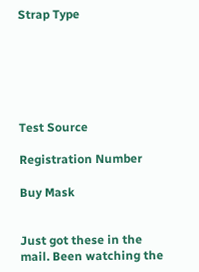Strap Type






Test Source

Registration Number

Buy Mask


Just got these in the mail. Been watching the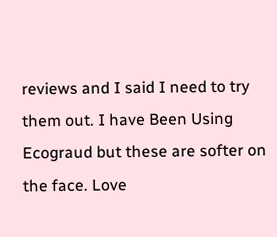reviews and I said I need to try them out. I have Been Using Ecograud but these are softer on the face. Love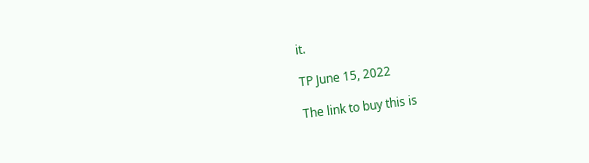it.

TP June 15, 2022

The link to buy this is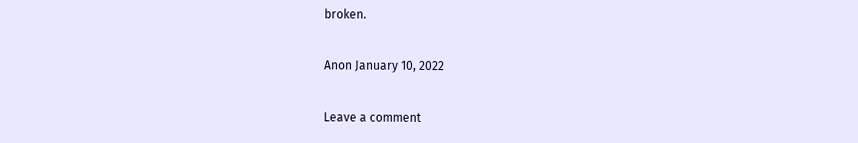broken.

Anon January 10, 2022

Leave a comment